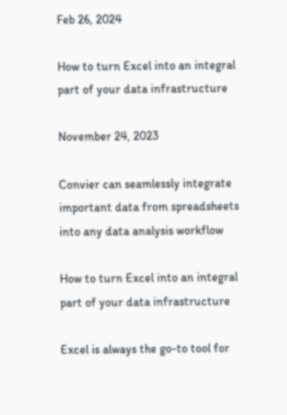Feb 26, 2024

How to turn Excel into an integral part of your data infrastructure

November 24, 2023

Convier can seamlessly integrate important data from spreadsheets into any data analysis workflow

How to turn Excel into an integral part of your data infrastructure

Excel is always the go-to tool for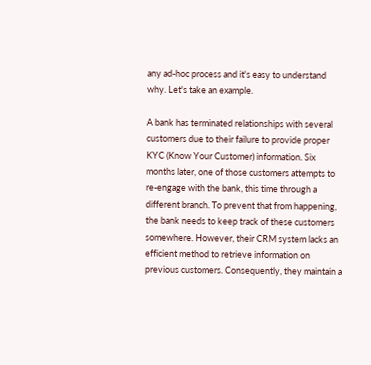any ad-hoc process and it's easy to understand why. Let's take an example.

A bank has terminated relationships with several customers due to their failure to provide proper KYC (Know Your Customer) information. Six months later, one of those customers attempts to re-engage with the bank, this time through a different branch. To prevent that from happening, the bank needs to keep track of these customers somewhere. However, their CRM system lacks an efficient method to retrieve information on previous customers. Consequently, they maintain a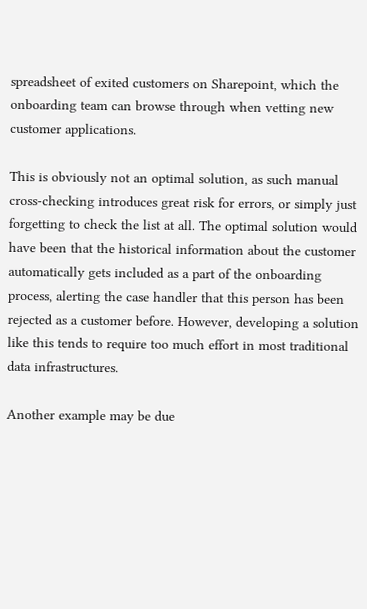spreadsheet of exited customers on Sharepoint, which the onboarding team can browse through when vetting new customer applications.

This is obviously not an optimal solution, as such manual cross-checking introduces great risk for errors, or simply just forgetting to check the list at all. The optimal solution would have been that the historical information about the customer automatically gets included as a part of the onboarding process, alerting the case handler that this person has been rejected as a customer before. However, developing a solution like this tends to require too much effort in most traditional data infrastructures.

Another example may be due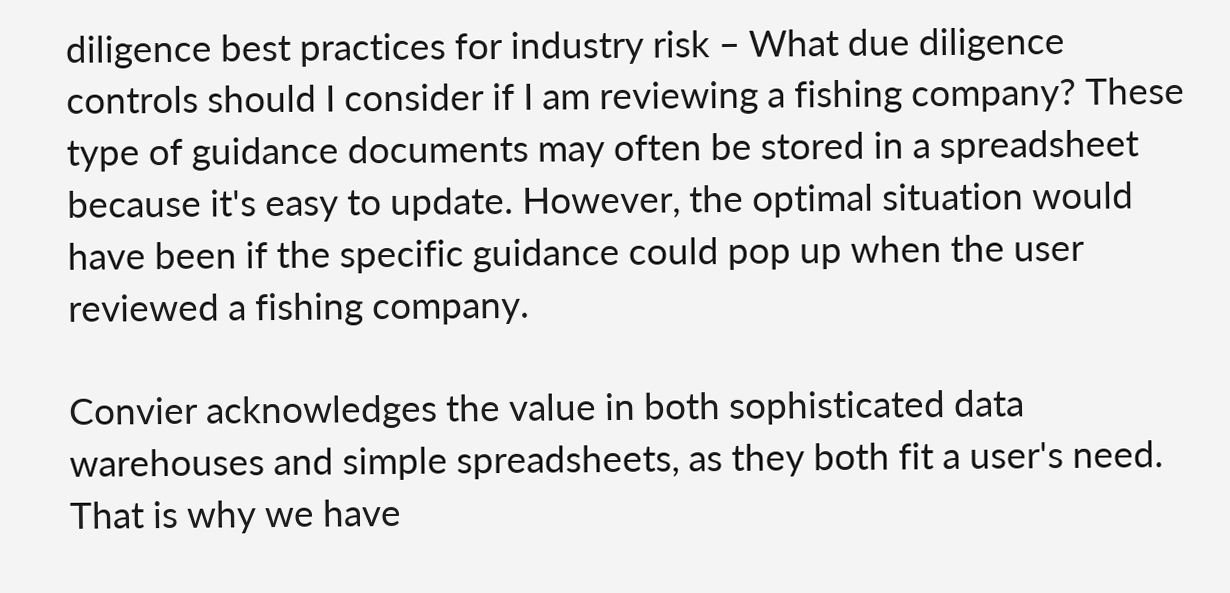diligence best practices for industry risk – What due diligence controls should I consider if I am reviewing a fishing company? These type of guidance documents may often be stored in a spreadsheet because it's easy to update. However, the optimal situation would have been if the specific guidance could pop up when the user reviewed a fishing company.

Convier acknowledges the value in both sophisticated data warehouses and simple spreadsheets, as they both fit a user's need. That is why we have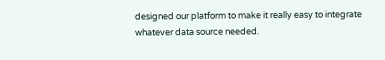designed our platform to make it really easy to integrate whatever data source needed.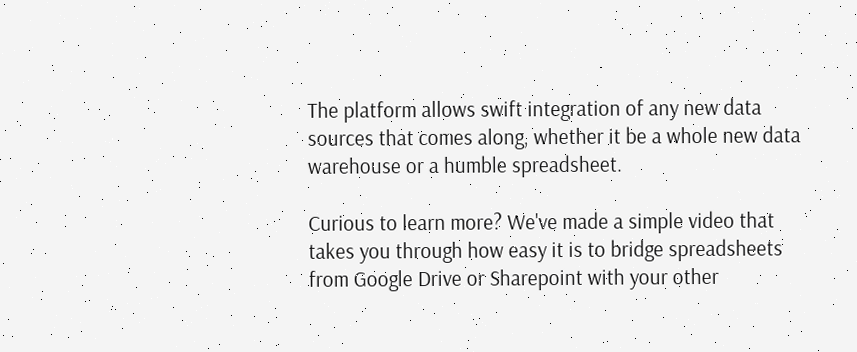The platform allows swift integration of any new data sources that comes along, whether it be a whole new data warehouse or a humble spreadsheet.

Curious to learn more? We've made a simple video that takes you through how easy it is to bridge spreadsheets from Google Drive or Sharepoint with your other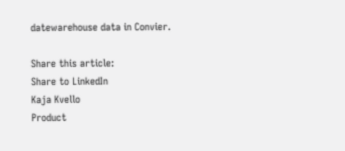datewarehouse data in Convier.

Share this article:
Share to LinkedIn
Kaja Kvello
Product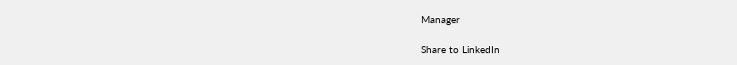Manager

Share to LinkedIn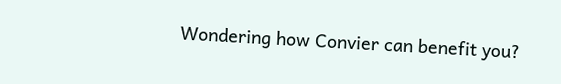Wondering how Convier can benefit you?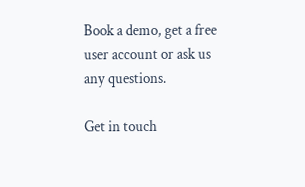Book a demo, get a free user account or ask us any questions.

Get in touch